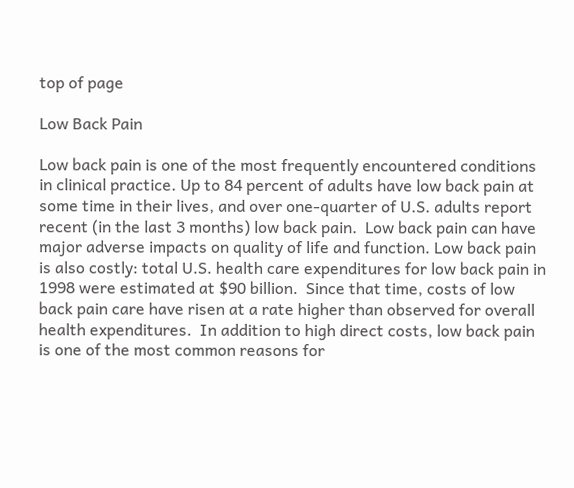top of page

Low Back Pain

Low back pain is one of the most frequently encountered conditions in clinical practice. Up to 84 percent of adults have low back pain at some time in their lives, and over one-quarter of U.S. adults report recent (in the last 3 months) low back pain.  Low back pain can have major adverse impacts on quality of life and function. Low back pain is also costly: total U.S. health care expenditures for low back pain in 1998 were estimated at $90 billion.  Since that time, costs of low back pain care have risen at a rate higher than observed for overall health expenditures.  In addition to high direct costs, low back pain is one of the most common reasons for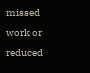missed work or reduced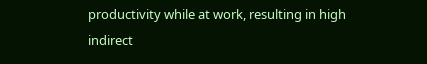productivity while at work, resulting in high indirect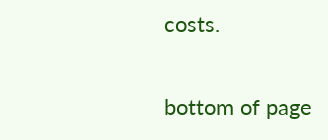costs.

bottom of page